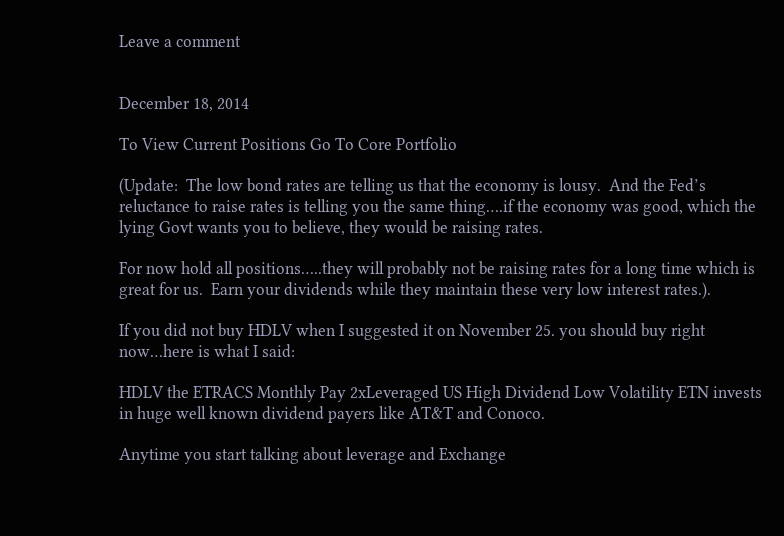Leave a comment


December 18, 2014

To View Current Positions Go To Core Portfolio

(Update:  The low bond rates are telling us that the economy is lousy.  And the Fed’s reluctance to raise rates is telling you the same thing….if the economy was good, which the lying Govt wants you to believe, they would be raising rates.

For now hold all positions…..they will probably not be raising rates for a long time which is great for us.  Earn your dividends while they maintain these very low interest rates.).

If you did not buy HDLV when I suggested it on November 25. you should buy right now…here is what I said:

HDLV the ETRACS Monthly Pay 2xLeveraged US High Dividend Low Volatility ETN invests in huge well known dividend payers like AT&T and Conoco.

Anytime you start talking about leverage and Exchange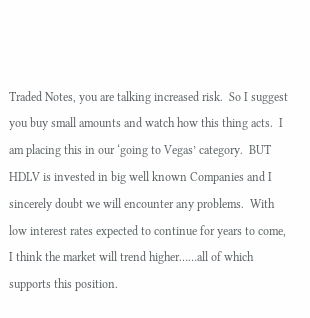Traded Notes, you are talking increased risk.  So I suggest you buy small amounts and watch how this thing acts.  I am placing this in our ‘going to Vegas’ category.  BUT HDLV is invested in big well known Companies and I sincerely doubt we will encounter any problems.  With low interest rates expected to continue for years to come, I think the market will trend higher……all of which supports this position.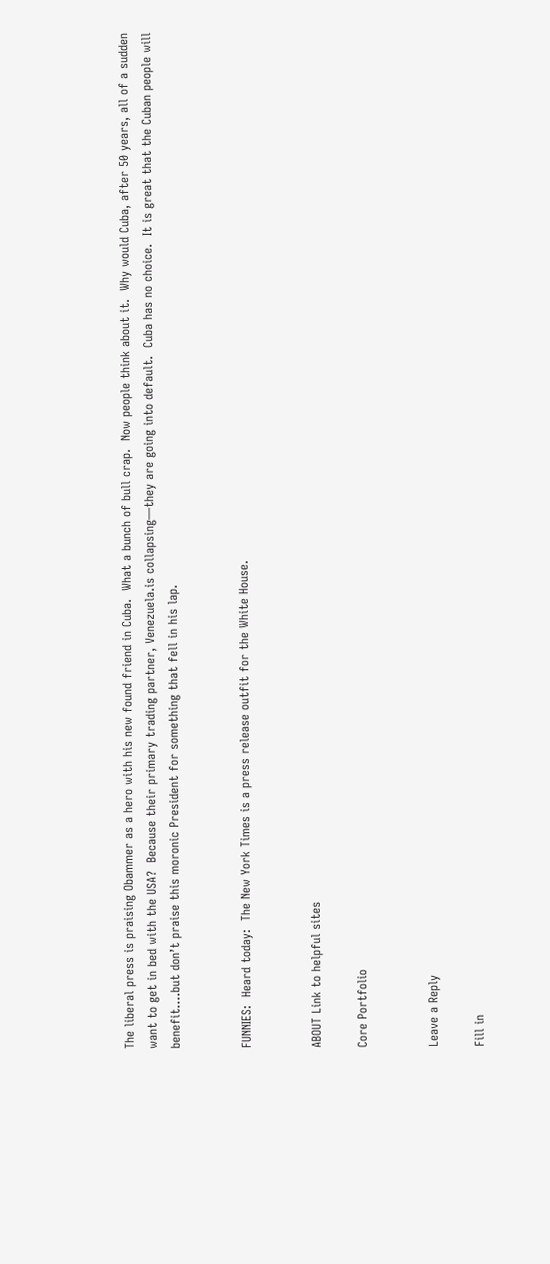The liberal press is praising Obammer as a hero with his new found friend in Cuba.  What a bunch of bull crap.  Now people think about it.  Why would Cuba, after 50 years, all of a sudden want to get in bed with the USA?  Because their primary trading partner, Venezuela.is collapsing—they are going into default.  Cuba has no choice.  It is great that the Cuban people will benefit….but don’t praise this moronic President for something that fell in his lap.


FUNNIES:  Heard today:  The New York Times is a press release outfit for the White House.


ABOUT Link to helpful sites

Core Portfolio


Leave a Reply

Fill in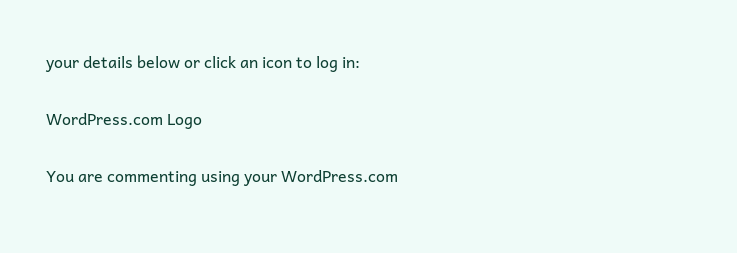your details below or click an icon to log in:

WordPress.com Logo

You are commenting using your WordPress.com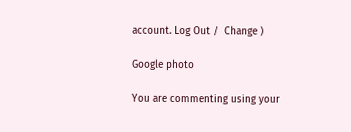account. Log Out /  Change )

Google photo

You are commenting using your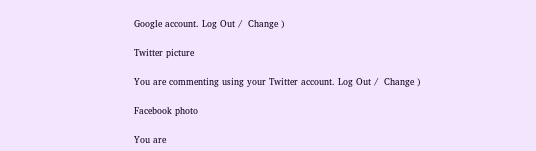Google account. Log Out /  Change )

Twitter picture

You are commenting using your Twitter account. Log Out /  Change )

Facebook photo

You are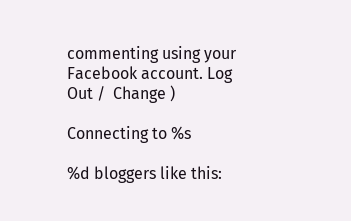commenting using your Facebook account. Log Out /  Change )

Connecting to %s

%d bloggers like this: